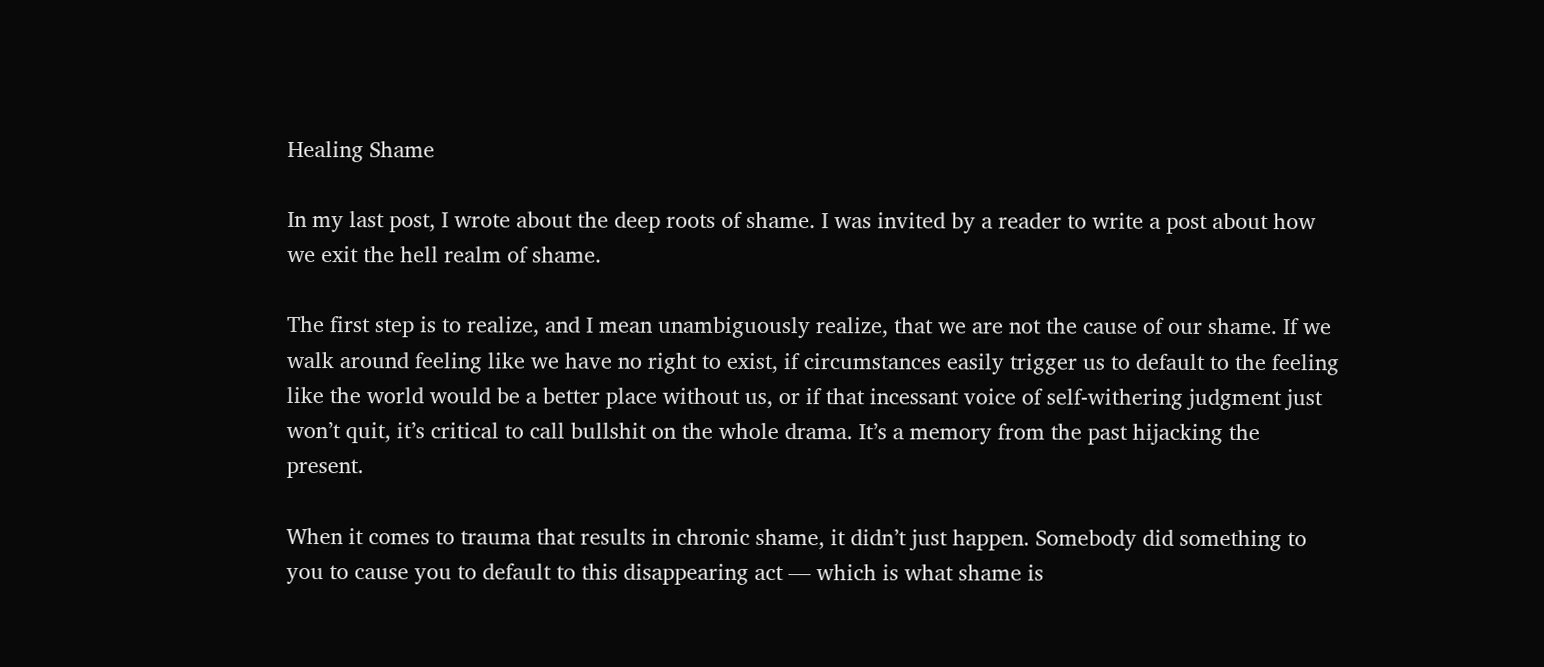Healing Shame

In my last post, I wrote about the deep roots of shame. I was invited by a reader to write a post about how we exit the hell realm of shame.

The first step is to realize, and I mean unambiguously realize, that we are not the cause of our shame. If we walk around feeling like we have no right to exist, if circumstances easily trigger us to default to the feeling like the world would be a better place without us, or if that incessant voice of self-withering judgment just won’t quit, it’s critical to call bullshit on the whole drama. It’s a memory from the past hijacking the present.

When it comes to trauma that results in chronic shame, it didn’t just happen. Somebody did something to you to cause you to default to this disappearing act — which is what shame is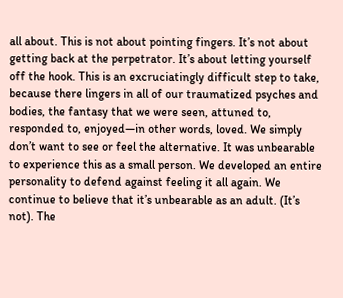all about. This is not about pointing fingers. It’s not about getting back at the perpetrator. It’s about letting yourself off the hook. This is an excruciatingly difficult step to take, because there lingers in all of our traumatized psyches and bodies, the fantasy that we were seen, attuned to, responded to, enjoyed—in other words, loved. We simply don’t want to see or feel the alternative. It was unbearable to experience this as a small person. We developed an entire personality to defend against feeling it all again. We continue to believe that it’s unbearable as an adult. (It’s not). The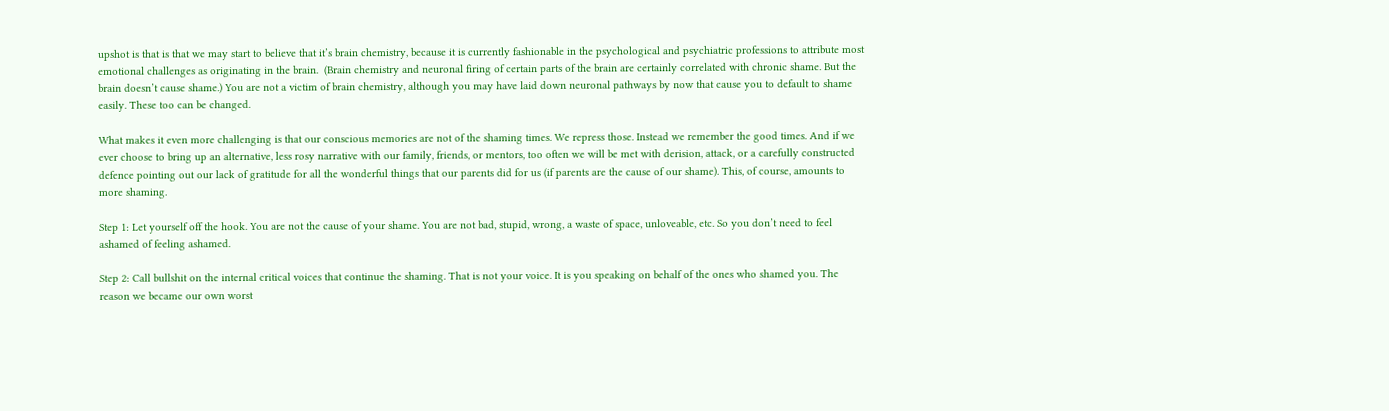upshot is that is that we may start to believe that it’s brain chemistry, because it is currently fashionable in the psychological and psychiatric professions to attribute most emotional challenges as originating in the brain.  (Brain chemistry and neuronal firing of certain parts of the brain are certainly correlated with chronic shame. But the brain doesn’t cause shame.) You are not a victim of brain chemistry, although you may have laid down neuronal pathways by now that cause you to default to shame easily. These too can be changed.

What makes it even more challenging is that our conscious memories are not of the shaming times. We repress those. Instead we remember the good times. And if we ever choose to bring up an alternative, less rosy narrative with our family, friends, or mentors, too often we will be met with derision, attack, or a carefully constructed defence pointing out our lack of gratitude for all the wonderful things that our parents did for us (if parents are the cause of our shame). This, of course, amounts to more shaming.

Step 1: Let yourself off the hook. You are not the cause of your shame. You are not bad, stupid, wrong, a waste of space, unloveable, etc. So you don’t need to feel ashamed of feeling ashamed.

Step 2: Call bullshit on the internal critical voices that continue the shaming. That is not your voice. It is you speaking on behalf of the ones who shamed you. The reason we became our own worst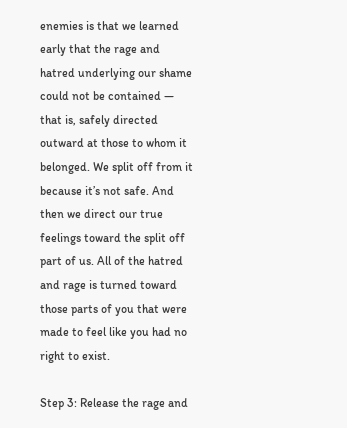enemies is that we learned early that the rage and hatred underlying our shame could not be contained — that is, safely directed outward at those to whom it belonged. We split off from it because it’s not safe. And then we direct our true feelings toward the split off part of us. All of the hatred and rage is turned toward those parts of you that were made to feel like you had no right to exist.

Step 3: Release the rage and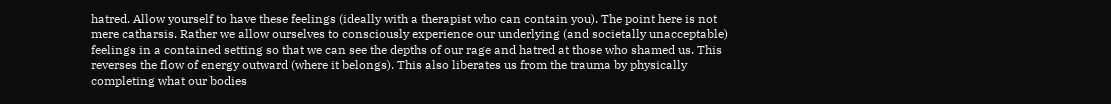hatred. Allow yourself to have these feelings (ideally with a therapist who can contain you). The point here is not mere catharsis. Rather we allow ourselves to consciously experience our underlying (and societally unacceptable) feelings in a contained setting so that we can see the depths of our rage and hatred at those who shamed us. This reverses the flow of energy outward (where it belongs). This also liberates us from the trauma by physically completing what our bodies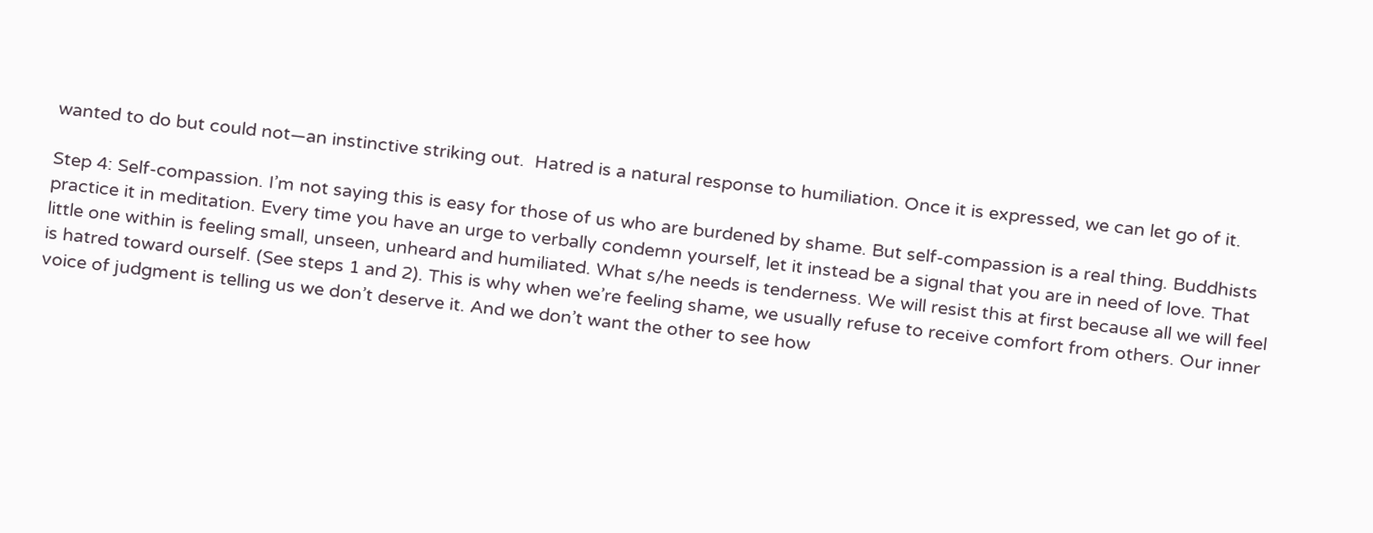wanted to do but could not—an instinctive striking out.  Hatred is a natural response to humiliation. Once it is expressed, we can let go of it.

Step 4: Self-compassion. I’m not saying this is easy for those of us who are burdened by shame. But self-compassion is a real thing. Buddhists practice it in meditation. Every time you have an urge to verbally condemn yourself, let it instead be a signal that you are in need of love. That little one within is feeling small, unseen, unheard and humiliated. What s/he needs is tenderness. We will resist this at first because all we will feel is hatred toward ourself. (See steps 1 and 2). This is why when we’re feeling shame, we usually refuse to receive comfort from others. Our inner voice of judgment is telling us we don’t deserve it. And we don’t want the other to see how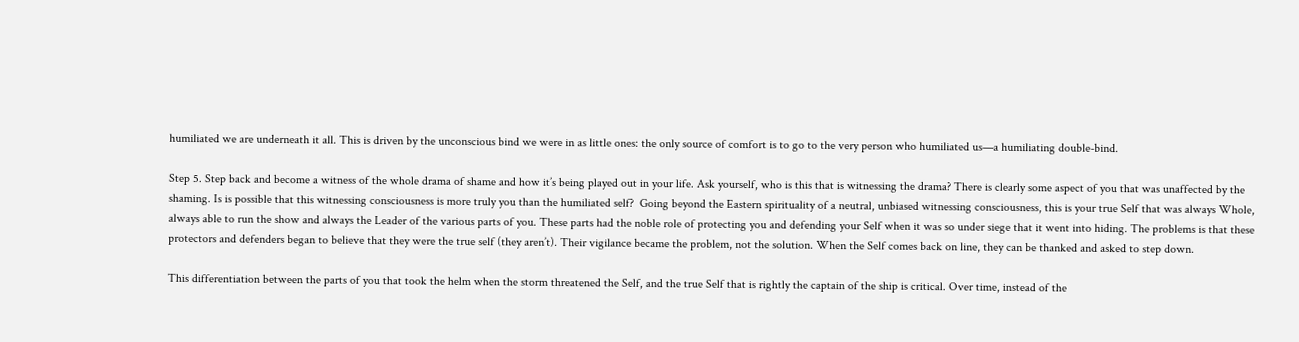humiliated we are underneath it all. This is driven by the unconscious bind we were in as little ones: the only source of comfort is to go to the very person who humiliated us—a humiliating double-bind.

Step 5. Step back and become a witness of the whole drama of shame and how it’s being played out in your life. Ask yourself, who is this that is witnessing the drama? There is clearly some aspect of you that was unaffected by the shaming. Is is possible that this witnessing consciousness is more truly you than the humiliated self?  Going beyond the Eastern spirituality of a neutral, unbiased witnessing consciousness, this is your true Self that was always Whole, always able to run the show and always the Leader of the various parts of you. These parts had the noble role of protecting you and defending your Self when it was so under siege that it went into hiding. The problems is that these protectors and defenders began to believe that they were the true self (they aren’t). Their vigilance became the problem, not the solution. When the Self comes back on line, they can be thanked and asked to step down.

This differentiation between the parts of you that took the helm when the storm threatened the Self, and the true Self that is rightly the captain of the ship is critical. Over time, instead of the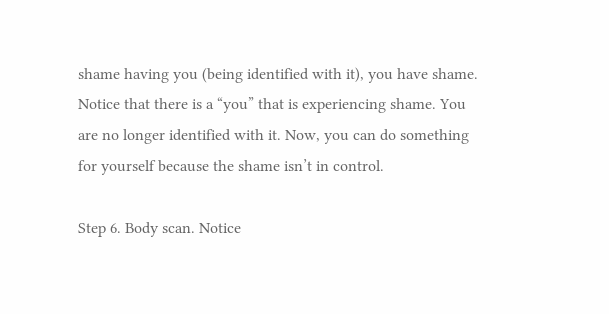shame having you (being identified with it), you have shame. Notice that there is a “you” that is experiencing shame. You are no longer identified with it. Now, you can do something for yourself because the shame isn’t in control.

Step 6. Body scan. Notice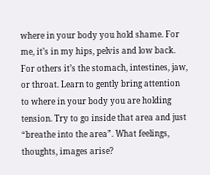where in your body you hold shame. For me, it’s in my hips, pelvis and low back. For others it’s the stomach, intestines, jaw, or throat. Learn to gently bring attention to where in your body you are holding tension. Try to go inside that area and just “breathe into the area”. What feelings, thoughts, images arise?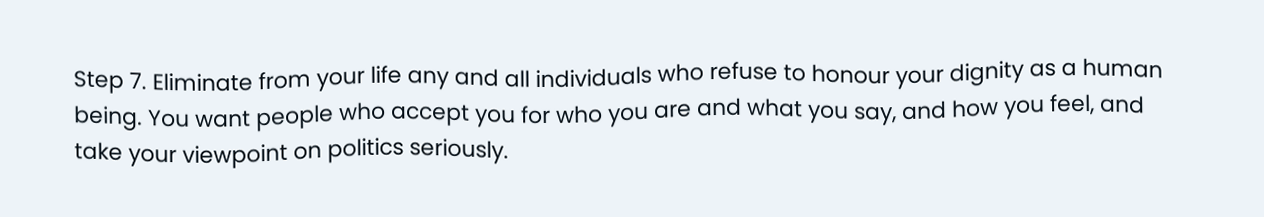Step 7. Eliminate from your life any and all individuals who refuse to honour your dignity as a human being. You want people who accept you for who you are and what you say, and how you feel, and take your viewpoint on politics seriously.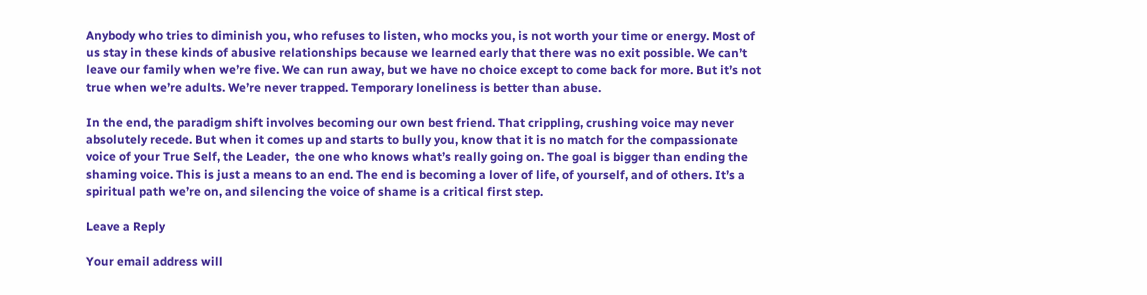Anybody who tries to diminish you, who refuses to listen, who mocks you, is not worth your time or energy. Most of us stay in these kinds of abusive relationships because we learned early that there was no exit possible. We can’t leave our family when we’re five. We can run away, but we have no choice except to come back for more. But it’s not true when we’re adults. We’re never trapped. Temporary loneliness is better than abuse.

In the end, the paradigm shift involves becoming our own best friend. That crippling, crushing voice may never absolutely recede. But when it comes up and starts to bully you, know that it is no match for the compassionate voice of your True Self, the Leader,  the one who knows what’s really going on. The goal is bigger than ending the shaming voice. This is just a means to an end. The end is becoming a lover of life, of yourself, and of others. It’s a spiritual path we’re on, and silencing the voice of shame is a critical first step.

Leave a Reply

Your email address will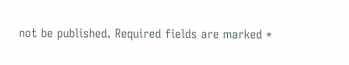not be published. Required fields are marked *